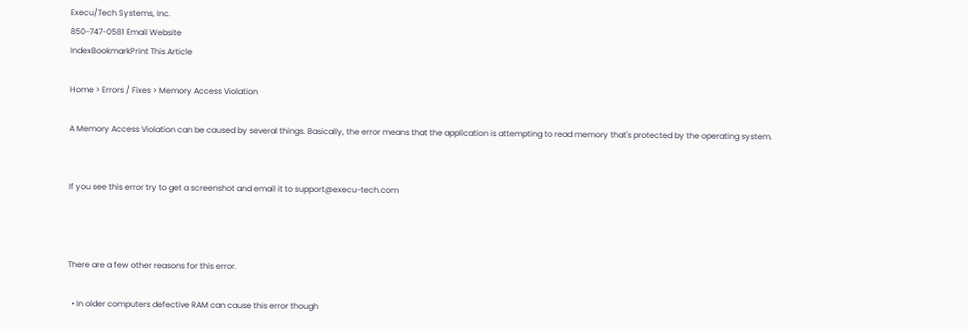Execu/Tech Systems, Inc.
850-747-0581 Email Website
IndexBookmarkPrint This Article

Home > Errors / Fixes > Memory Access Violation

A Memory Access Violation can be caused by several things. Basically, the error means that the application is attempting to read memory that's protected by the operating system.


If you see this error try to get a screenshot and email it to support@execu-tech.com



There are a few other reasons for this error.

  • In older computers defective RAM can cause this error though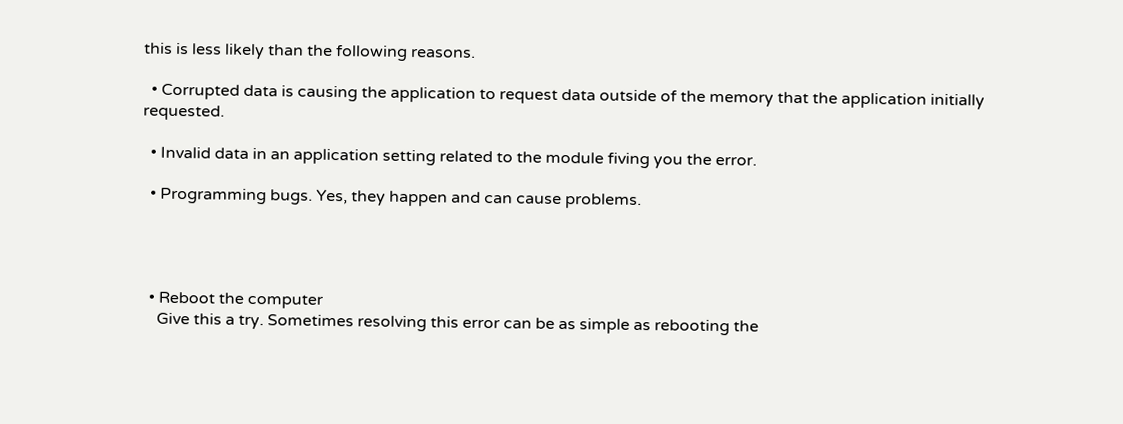this is less likely than the following reasons.

  • Corrupted data is causing the application to request data outside of the memory that the application initially requested.

  • Invalid data in an application setting related to the module fiving you the error.

  • Programming bugs. Yes, they happen and can cause problems.




  • Reboot the computer
    Give this a try. Sometimes resolving this error can be as simple as rebooting the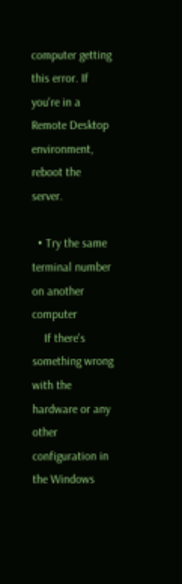computer getting this error. If you're in a Remote Desktop environment, reboot the server.

  • Try the same terminal number on another computer
    If there's something wrong with the hardware or any other configuration in the Windows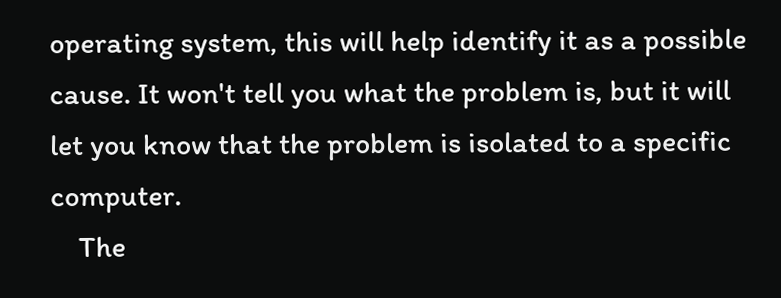operating system, this will help identify it as a possible cause. It won't tell you what the problem is, but it will let you know that the problem is isolated to a specific computer.
    The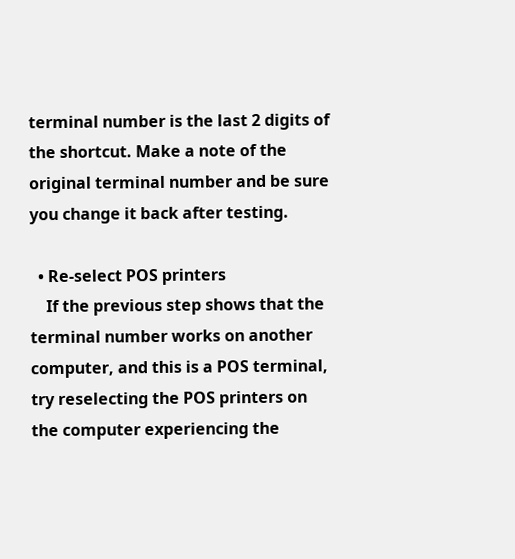terminal number is the last 2 digits of the shortcut. Make a note of the original terminal number and be sure you change it back after testing.

  • Re-select POS printers
    If the previous step shows that the terminal number works on another computer, and this is a POS terminal, try reselecting the POS printers on the computer experiencing the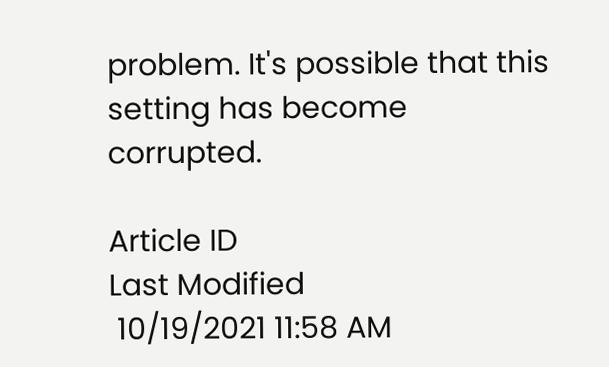problem. It's possible that this setting has become corrupted.

Article ID
Last Modified
 10/19/2021 11:58 AM